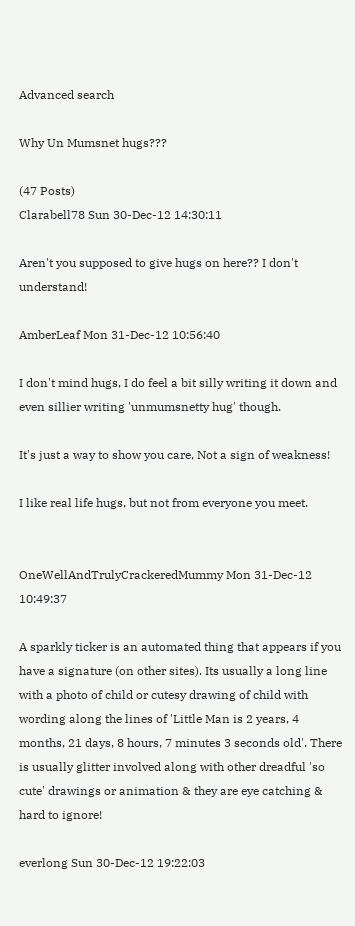Advanced search

Why Un Mumsnet hugs???

(47 Posts)
Clarabell78 Sun 30-Dec-12 14:30:11

Aren't you supposed to give hugs on here?? I don't understand!

AmberLeaf Mon 31-Dec-12 10:56:40

I don't mind hugs, I do feel a bit silly writing it down and even sillier writing 'unmumsnetty hug' though.

It's just a way to show you care, Not a sign of weakness!

I like real life hugs, but not from everyone you meet.


OneWellAndTrulyCrackeredMummy Mon 31-Dec-12 10:49:37

A sparkly ticker is an automated thing that appears if you have a signature (on other sites). Its usually a long line with a photo of child or cutesy drawing of child with wording along the lines of 'Little Man is 2 years, 4 months, 21 days, 8 hours, 7 minutes 3 seconds old'. There is usually glitter involved along with other dreadful 'so cute' drawings or animation & they are eye catching & hard to ignore!

everlong Sun 30-Dec-12 19:22:03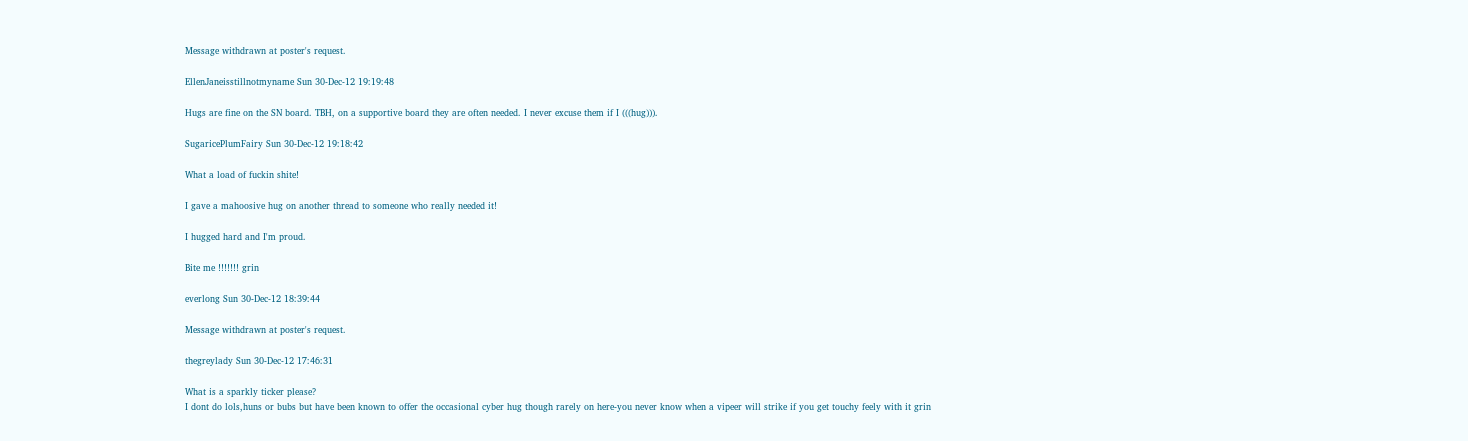Message withdrawn at poster's request.

EllenJaneisstillnotmyname Sun 30-Dec-12 19:19:48

Hugs are fine on the SN board. TBH, on a supportive board they are often needed. I never excuse them if I (((hug))).

SugaricePlumFairy Sun 30-Dec-12 19:18:42

What a load of fuckin shite!

I gave a mahoosive hug on another thread to someone who really needed it!

I hugged hard and I'm proud.

Bite me !!!!!!! grin

everlong Sun 30-Dec-12 18:39:44

Message withdrawn at poster's request.

thegreylady Sun 30-Dec-12 17:46:31

What is a sparkly ticker please?
I dont do lols,huns or bubs but have been known to offer the occasional cyber hug though rarely on here-you never know when a vipeer will strike if you get touchy feely with it grin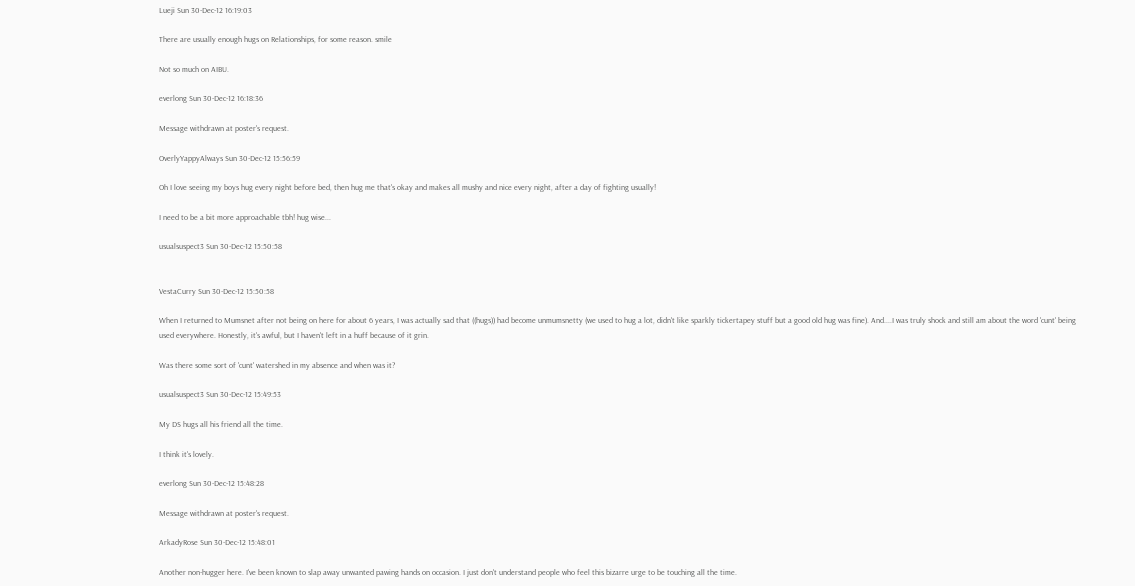Lueji Sun 30-Dec-12 16:19:03

There are usually enough hugs on Relationships, for some reason. smile

Not so much on AIBU.

everlong Sun 30-Dec-12 16:18:36

Message withdrawn at poster's request.

OverlyYappyAlways Sun 30-Dec-12 15:56:59

Oh I love seeing my boys hug every night before bed, then hug me that's okay and makes all mushy and nice every night, after a day of fighting usually!

I need to be a bit more approachable tbh! hug wise...

usualsuspect3 Sun 30-Dec-12 15:50:58


VestaCurry Sun 30-Dec-12 15:50:58

When I returned to Mumsnet after not being on here for about 6 years, I was actually sad that ((hugs)) had become unmumsnetty (we used to hug a lot, didn't like sparkly tickertapey stuff but a good old hug was fine). And....I was truly shock and still am about the word 'cunt' being used everywhere. Honestly, it's awful, but I haven't left in a huff because of it grin.

Was there some sort of 'cunt' watershed in my absence and when was it?

usualsuspect3 Sun 30-Dec-12 15:49:53

My DS hugs all his friend all the time.

I think it's lovely.

everlong Sun 30-Dec-12 15:48:28

Message withdrawn at poster's request.

ArkadyRose Sun 30-Dec-12 15:48:01

Another non-hugger here. I've been known to slap away unwanted pawing hands on occasion. I just don't understand people who feel this bizarre urge to be touching all the time.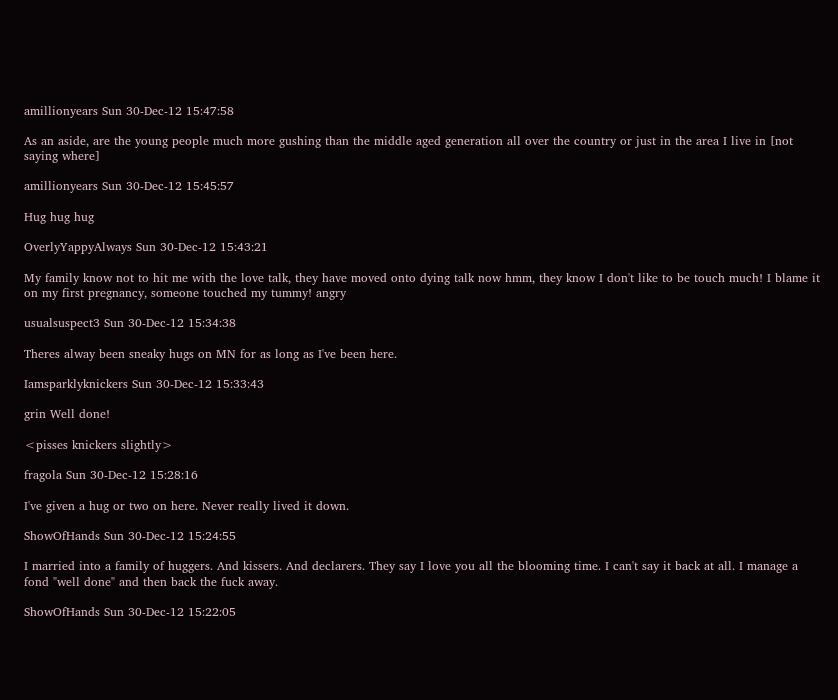amillionyears Sun 30-Dec-12 15:47:58

As an aside, are the young people much more gushing than the middle aged generation all over the country or just in the area I live in [not saying where]

amillionyears Sun 30-Dec-12 15:45:57

Hug hug hug

OverlyYappyAlways Sun 30-Dec-12 15:43:21

My family know not to hit me with the love talk, they have moved onto dying talk now hmm, they know I don't like to be touch much! I blame it on my first pregnancy, someone touched my tummy! angry

usualsuspect3 Sun 30-Dec-12 15:34:38

Theres alway been sneaky hugs on MN for as long as I've been here.

Iamsparklyknickers Sun 30-Dec-12 15:33:43

grin Well done!

<pisses knickers slightly>

fragola Sun 30-Dec-12 15:28:16

I've given a hug or two on here. Never really lived it down.

ShowOfHands Sun 30-Dec-12 15:24:55

I married into a family of huggers. And kissers. And declarers. They say I love you all the blooming time. I can't say it back at all. I manage a fond "well done" and then back the fuck away.

ShowOfHands Sun 30-Dec-12 15:22:05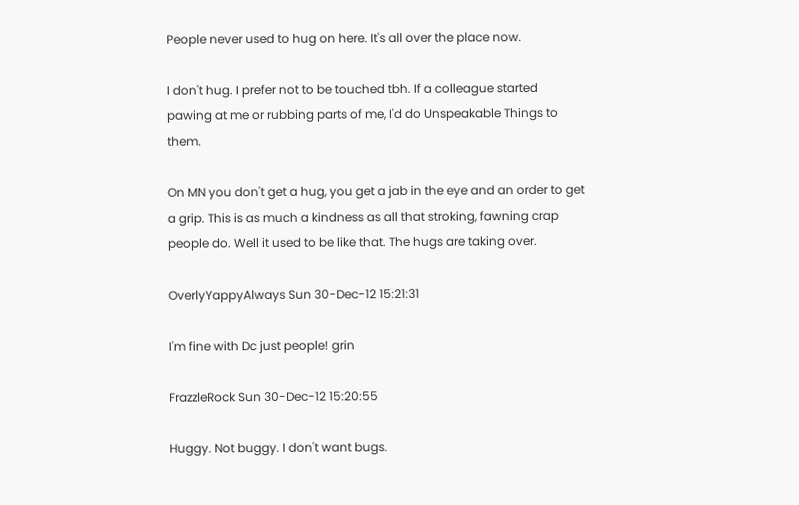People never used to hug on here. It's all over the place now.

I don't hug. I prefer not to be touched tbh. If a colleague started pawing at me or rubbing parts of me, I'd do Unspeakable Things to them.

On MN you don't get a hug, you get a jab in the eye and an order to get a grip. This is as much a kindness as all that stroking, fawning crap people do. Well it used to be like that. The hugs are taking over.

OverlyYappyAlways Sun 30-Dec-12 15:21:31

I'm fine with Dc just people! grin

FrazzleRock Sun 30-Dec-12 15:20:55

Huggy. Not buggy. I don't want bugs.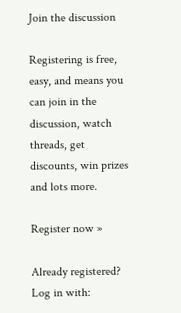Join the discussion

Registering is free, easy, and means you can join in the discussion, watch threads, get discounts, win prizes and lots more.

Register now »

Already registered? Log in with: